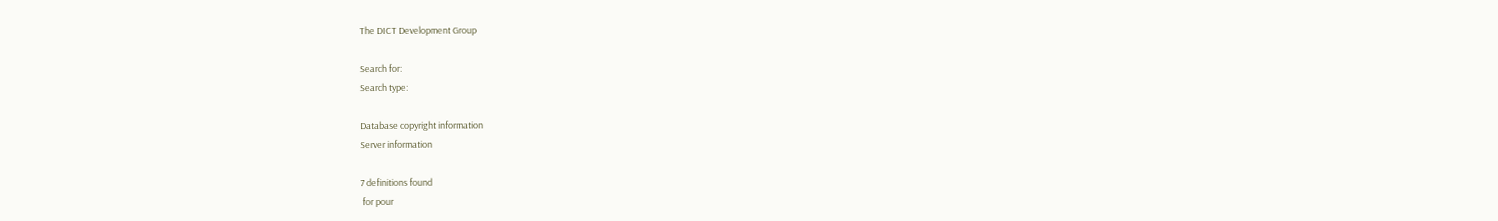The DICT Development Group

Search for:
Search type:

Database copyright information
Server information

7 definitions found
 for pour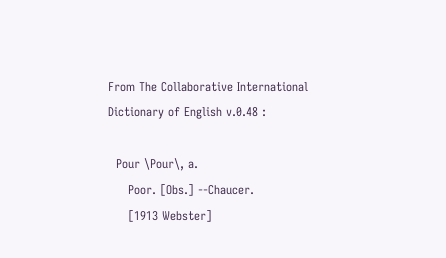From The Collaborative International Dictionary of English v.0.48 :

  Pour \Pour\, a.
     Poor. [Obs.] --Chaucer.
     [1913 Webster]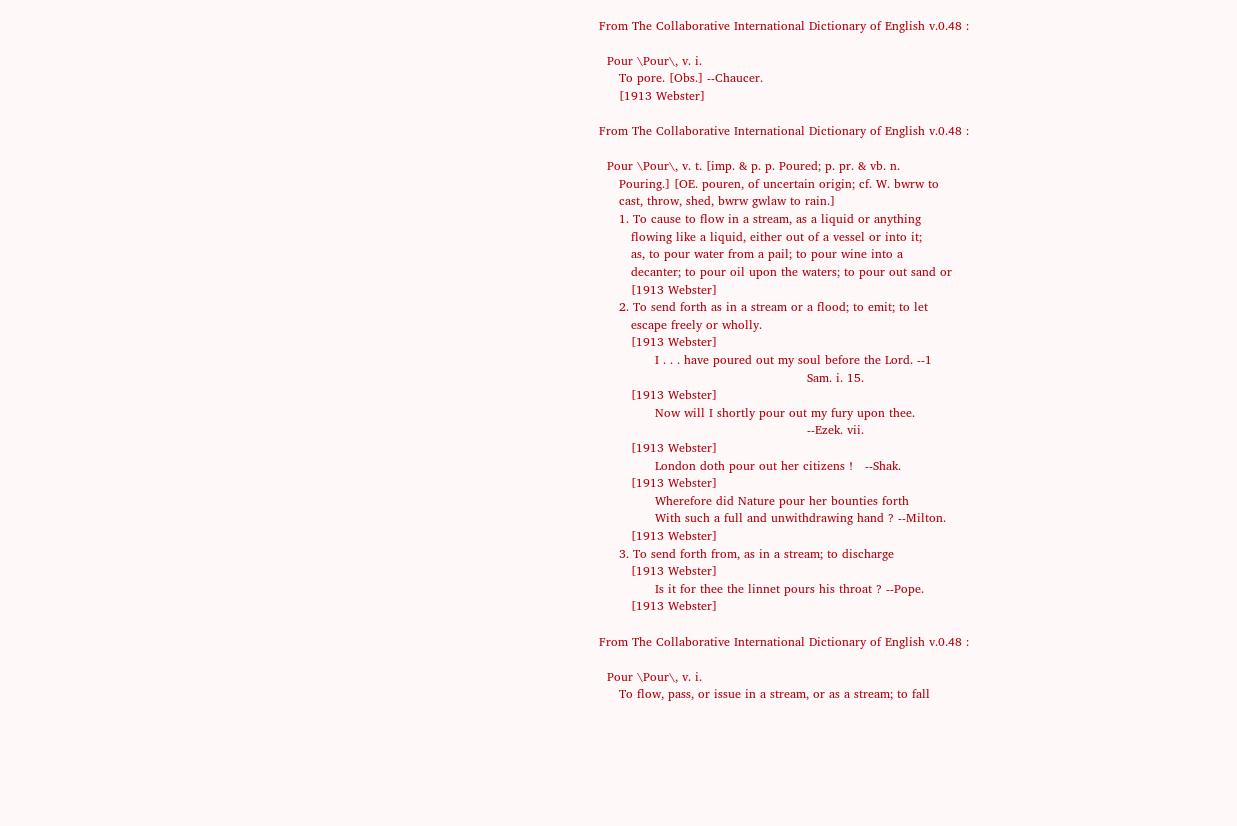From The Collaborative International Dictionary of English v.0.48 :

  Pour \Pour\, v. i.
     To pore. [Obs.] --Chaucer.
     [1913 Webster]

From The Collaborative International Dictionary of English v.0.48 :

  Pour \Pour\, v. t. [imp. & p. p. Poured; p. pr. & vb. n.
     Pouring.] [OE. pouren, of uncertain origin; cf. W. bwrw to
     cast, throw, shed, bwrw gwlaw to rain.]
     1. To cause to flow in a stream, as a liquid or anything
        flowing like a liquid, either out of a vessel or into it;
        as, to pour water from a pail; to pour wine into a
        decanter; to pour oil upon the waters; to pour out sand or
        [1913 Webster]
     2. To send forth as in a stream or a flood; to emit; to let
        escape freely or wholly.
        [1913 Webster]
              I . . . have poured out my soul before the Lord. --1
                                                    Sam. i. 15.
        [1913 Webster]
              Now will I shortly pour out my fury upon thee.
                                                    --Ezek. vii.
        [1913 Webster]
              London doth pour out her citizens !   --Shak.
        [1913 Webster]
              Wherefore did Nature pour her bounties forth
              With such a full and unwithdrawing hand ? --Milton.
        [1913 Webster]
     3. To send forth from, as in a stream; to discharge
        [1913 Webster]
              Is it for thee the linnet pours his throat ? --Pope.
        [1913 Webster]

From The Collaborative International Dictionary of English v.0.48 :

  Pour \Pour\, v. i.
     To flow, pass, or issue in a stream, or as a stream; to fall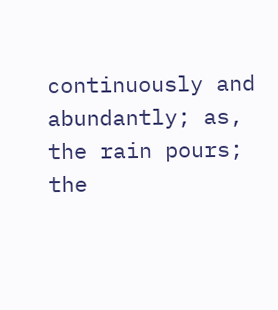continuously and abundantly; as, the rain pours; the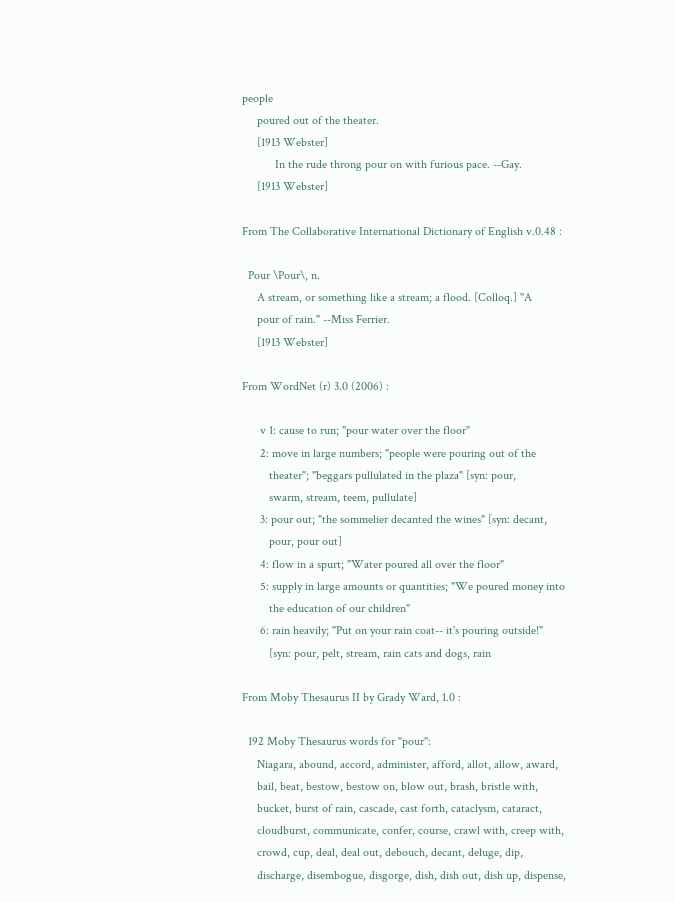people
     poured out of the theater.
     [1913 Webster]
           In the rude throng pour on with furious pace. --Gay.
     [1913 Webster]

From The Collaborative International Dictionary of English v.0.48 :

  Pour \Pour\, n.
     A stream, or something like a stream; a flood. [Colloq.] "A
     pour of rain." --Miss Ferrier.
     [1913 Webster]

From WordNet (r) 3.0 (2006) :

      v 1: cause to run; "pour water over the floor"
      2: move in large numbers; "people were pouring out of the
         theater"; "beggars pullulated in the plaza" [syn: pour,
         swarm, stream, teem, pullulate]
      3: pour out; "the sommelier decanted the wines" [syn: decant,
         pour, pour out]
      4: flow in a spurt; "Water poured all over the floor"
      5: supply in large amounts or quantities; "We poured money into
         the education of our children"
      6: rain heavily; "Put on your rain coat-- it's pouring outside!"
         [syn: pour, pelt, stream, rain cats and dogs, rain

From Moby Thesaurus II by Grady Ward, 1.0 :

  192 Moby Thesaurus words for "pour":
     Niagara, abound, accord, administer, afford, allot, allow, award,
     bail, beat, bestow, bestow on, blow out, brash, bristle with,
     bucket, burst of rain, cascade, cast forth, cataclysm, cataract,
     cloudburst, communicate, confer, course, crawl with, creep with,
     crowd, cup, deal, deal out, debouch, decant, deluge, dip,
     discharge, disembogue, disgorge, dish, dish out, dish up, dispense,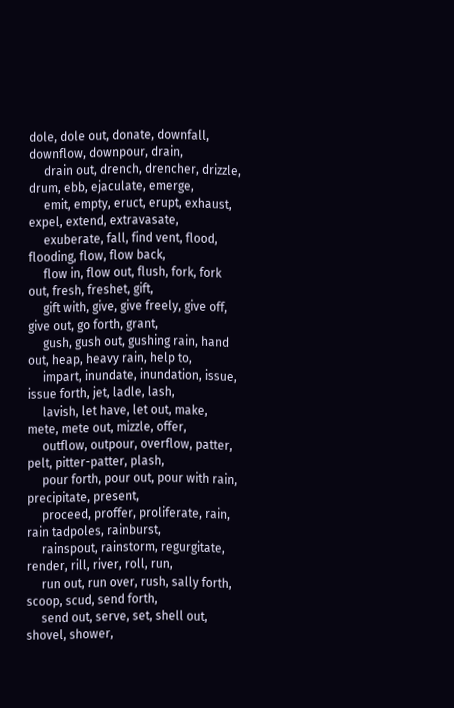dole, dole out, donate, downfall, downflow, downpour, drain,
     drain out, drench, drencher, drizzle, drum, ebb, ejaculate, emerge,
     emit, empty, eruct, erupt, exhaust, expel, extend, extravasate,
     exuberate, fall, find vent, flood, flooding, flow, flow back,
     flow in, flow out, flush, fork, fork out, fresh, freshet, gift,
     gift with, give, give freely, give off, give out, go forth, grant,
     gush, gush out, gushing rain, hand out, heap, heavy rain, help to,
     impart, inundate, inundation, issue, issue forth, jet, ladle, lash,
     lavish, let have, let out, make, mete, mete out, mizzle, offer,
     outflow, outpour, overflow, patter, pelt, pitter-patter, plash,
     pour forth, pour out, pour with rain, precipitate, present,
     proceed, proffer, proliferate, rain, rain tadpoles, rainburst,
     rainspout, rainstorm, regurgitate, render, rill, river, roll, run,
     run out, run over, rush, sally forth, scoop, scud, send forth,
     send out, serve, set, shell out, shovel, shower,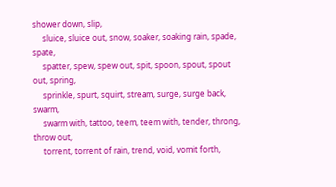shower down, slip,
     sluice, sluice out, snow, soaker, soaking rain, spade, spate,
     spatter, spew, spew out, spit, spoon, spout, spout out, spring,
     sprinkle, spurt, squirt, stream, surge, surge back, swarm,
     swarm with, tattoo, teem, teem with, tender, throng, throw out,
     torrent, torrent of rain, trend, void, vomit forth,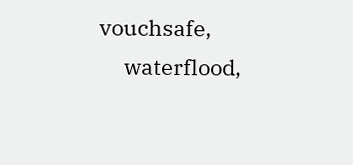vouchsafe,
     waterflood,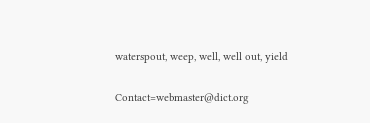waterspout, weep, well, well out, yield

Contact=webmaster@dict.org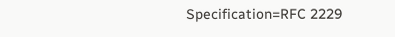Specification=RFC 2229